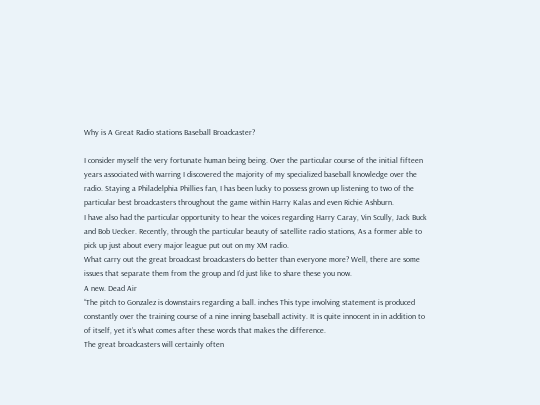Why is A Great Radio stations Baseball Broadcaster?

I consider myself the very fortunate human being being. Over the particular course of the initial fifteen years associated with warring I discovered the majority of my specialized baseball knowledge over the radio. Staying a Philadelphia Phillies fan, I has been lucky to possess grown up listening to two of the particular best broadcasters throughout the game within Harry Kalas and even Richie Ashburn.
I have also had the particular opportunity to hear the voices regarding Harry Caray, Vin Scully, Jack Buck and Bob Uecker. Recently, through the particular beauty of satellite radio stations, As a former able to pick up just about every major league put out on my XM radio.
What carry out the great broadcast broadcasters do better than everyone more? Well, there are some issues that separate them from the group and I’d just like to share these you now.
A new. Dead Air
“The pitch to Gonzalez is downstairs regarding a ball. inches This type involving statement is produced constantly over the training course of a nine inning baseball activity. It is quite innocent in in addition to of itself, yet it’s what comes after these words that makes the difference.
The great broadcasters will certainly often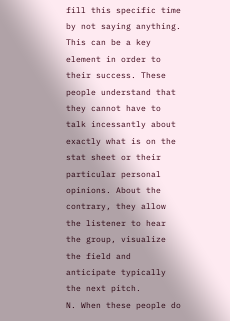fill this specific time by not saying anything. This can be a key element in order to their success. These people understand that they cannot have to talk incessantly about exactly what is on the stat sheet or their particular personal opinions. About the contrary, they allow the listener to hear the group, visualize the field and anticipate typically the next pitch.
N. When these people do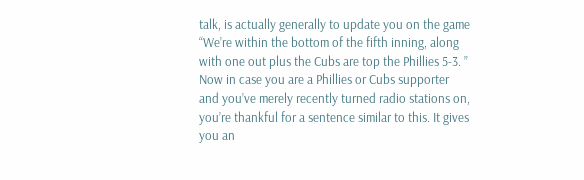talk, is actually generally to update you on the game
“We’re within the bottom of the fifth inning, along with one out plus the Cubs are top the Phillies 5-3. ” Now in case you are a Phillies or Cubs supporter and you’ve merely recently turned radio stations on, you’re thankful for a sentence similar to this. It gives you an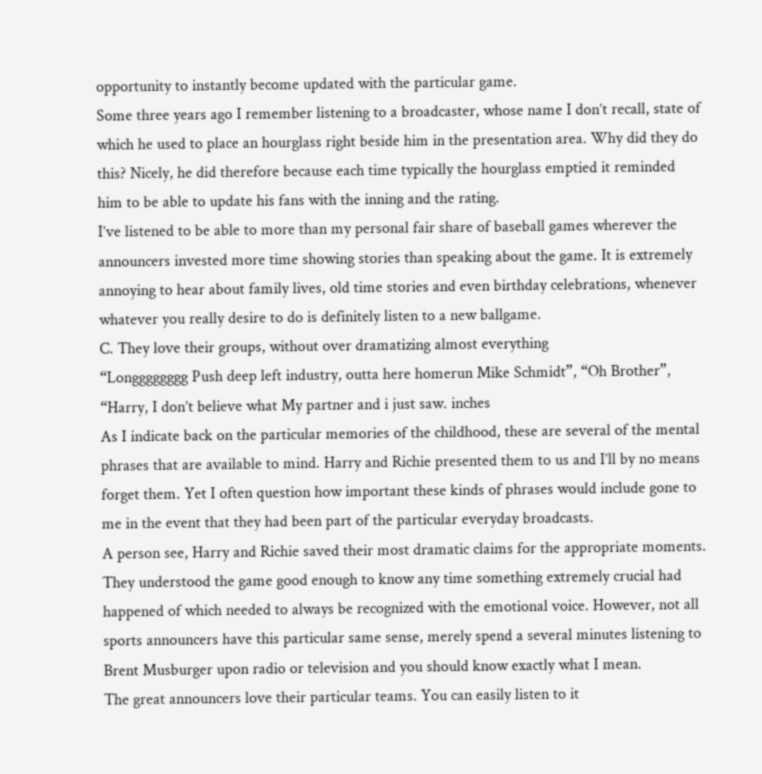opportunity to instantly become updated with the particular game.
Some three years ago I remember listening to a broadcaster, whose name I don’t recall, state of which he used to place an hourglass right beside him in the presentation area. Why did they do this? Nicely, he did therefore because each time typically the hourglass emptied it reminded him to be able to update his fans with the inning and the rating.
I’ve listened to be able to more than my personal fair share of baseball games wherever the announcers invested more time showing stories than speaking about the game. It is extremely annoying to hear about family lives, old time stories and even birthday celebrations, whenever whatever you really desire to do is definitely listen to a new ballgame.
C. They love their groups, without over dramatizing almost everything
“Longggggggg Push deep left industry, outta here homerun Mike Schmidt”, “Oh Brother”, “Harry, I don’t believe what My partner and i just saw. inches
As I indicate back on the particular memories of the childhood, these are several of the mental phrases that are available to mind. Harry and Richie presented them to us and I’ll by no means forget them. Yet I often question how important these kinds of phrases would include gone to me in the event that they had been part of the particular everyday broadcasts.
A person see, Harry and Richie saved their most dramatic claims for the appropriate moments. They understood the game good enough to know any time something extremely crucial had happened of which needed to always be recognized with the emotional voice. However, not all sports announcers have this particular same sense, merely spend a several minutes listening to Brent Musburger upon radio or television and you should know exactly what I mean.
The great announcers love their particular teams. You can easily listen to it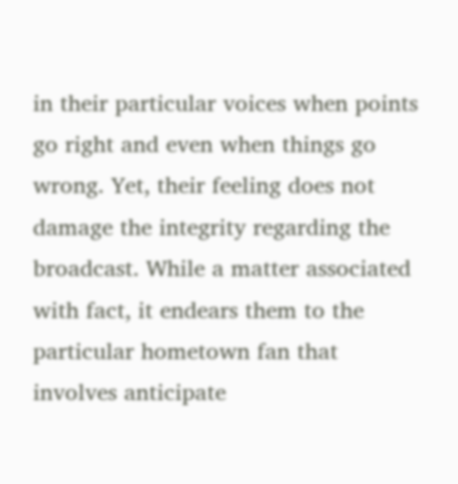in their particular voices when points go right and even when things go wrong. Yet, their feeling does not damage the integrity regarding the broadcast. While a matter associated with fact, it endears them to the particular hometown fan that involves anticipate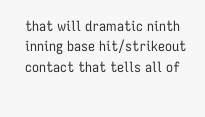that will dramatic ninth inning base hit/strikeout contact that tells all of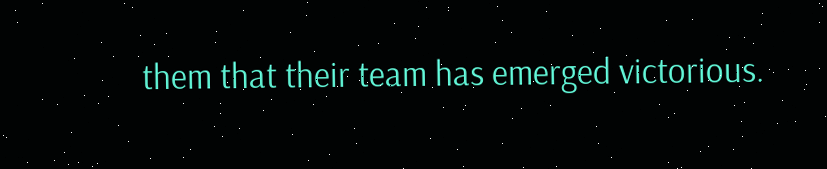them that their team has emerged victorious.